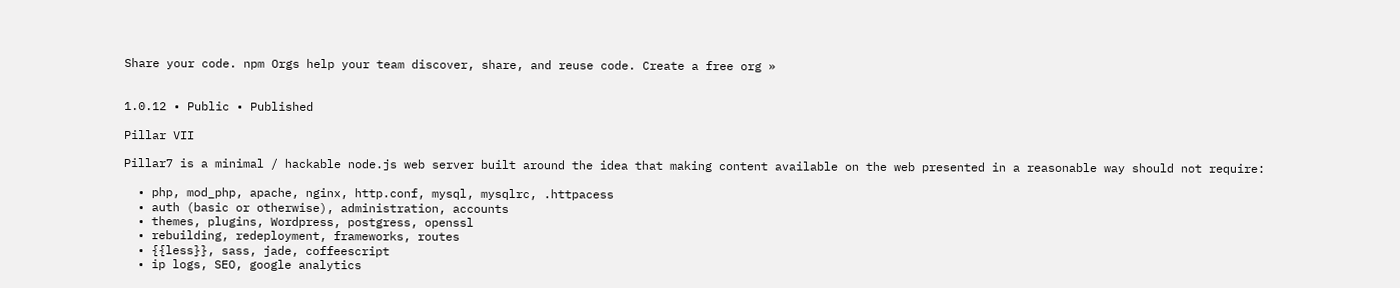Share your code. npm Orgs help your team discover, share, and reuse code. Create a free org »


1.0.12 • Public • Published

Pillar VII

Pillar7 is a minimal / hackable node.js web server built around the idea that making content available on the web presented in a reasonable way should not require:

  • php, mod_php, apache, nginx, http.conf, mysql, mysqlrc, .httpacess
  • auth (basic or otherwise), administration, accounts
  • themes, plugins, Wordpress, postgress, openssl
  • rebuilding, redeployment, frameworks, routes
  • {{less}}, sass, jade, coffeescript
  • ip logs, SEO, google analytics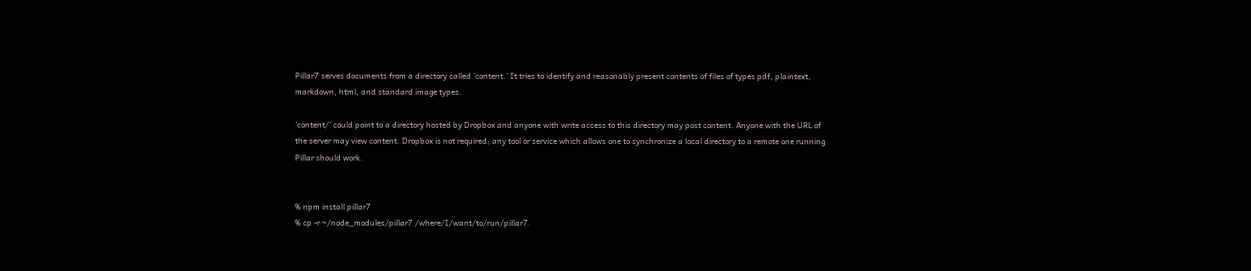Pillar7 serves documents from a directory called 'content.' It tries to identify and reasonably present contents of files of types pdf, plaintext, markdown, html, and standard image types.

'content/' could point to a directory hosted by Dropbox and anyone with write access to this directory may post content. Anyone with the URL of the server may view content. Dropbox is not required; any tool or service which allows one to synchronize a local directory to a remote one running Pillar should work.


% npm install pillar7
% cp -r ~/node_modules/pillar7 /where/I/want/to/run/pillar7.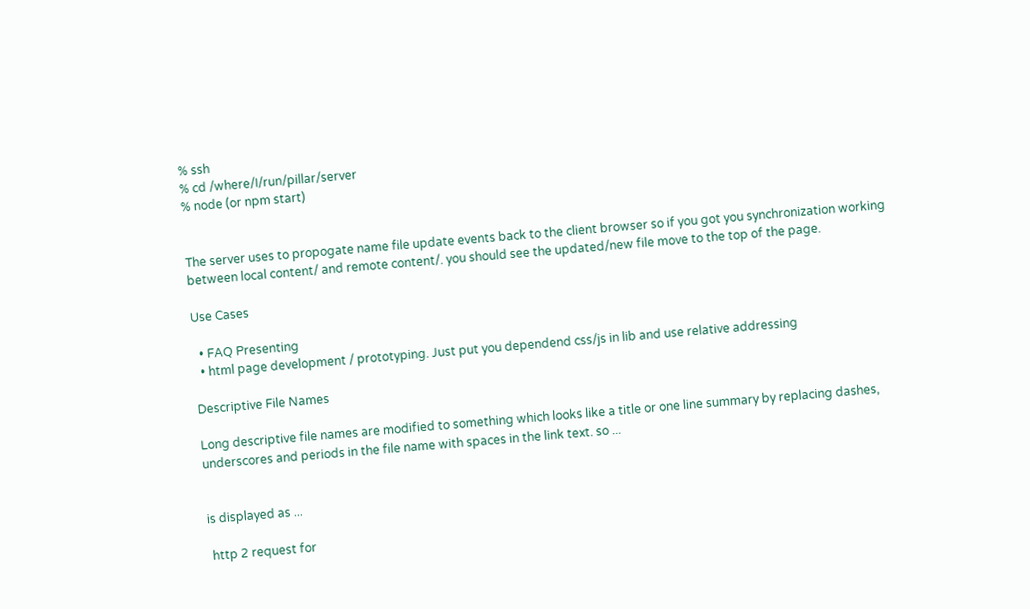% ssh
% cd /where/I/run/pillar/server
% node (or npm start)


The server uses to propogate name file update events back to the client browser so if you got you synchronization working between local content/ and remote content/. you should see the updated/new file move to the top of the page.

Use Cases

  • FAQ Presenting
  • html page development / prototyping. Just put you dependend css/js in lib and use relative addressing

Descriptive File Names

Long descriptive file names are modified to something which looks like a title or one line summary by replacing dashes, underscores and periods in the file name with spaces in the link text. so ...


is displayed as ...

 http 2 request for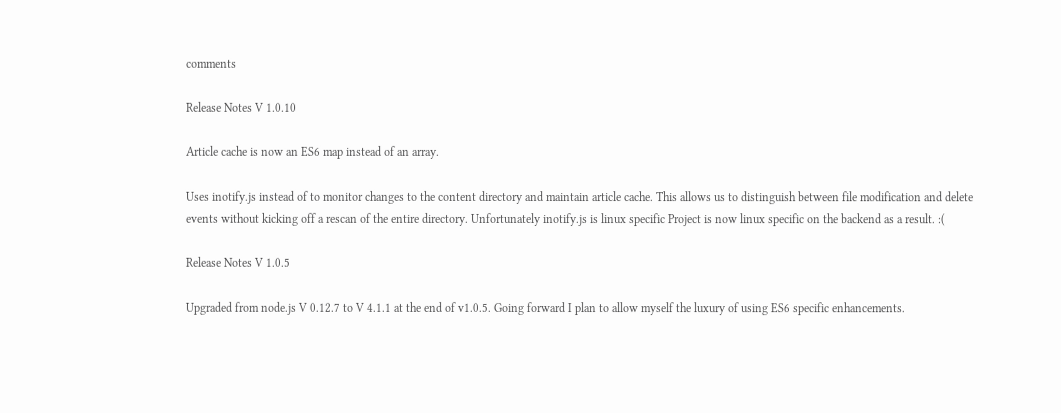comments

Release Notes V 1.0.10

Article cache is now an ES6 map instead of an array.

Uses inotify.js instead of to monitor changes to the content directory and maintain article cache. This allows us to distinguish between file modification and delete events without kicking off a rescan of the entire directory. Unfortunately inotify.js is linux specific Project is now linux specific on the backend as a result. :(

Release Notes V 1.0.5

Upgraded from node.js V 0.12.7 to V 4.1.1 at the end of v1.0.5. Going forward I plan to allow myself the luxury of using ES6 specific enhancements.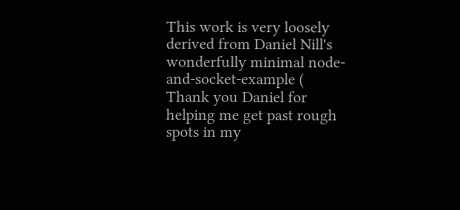This work is very loosely derived from Daniel Nill's wonderfully minimal node-and-socket-example (
Thank you Daniel for helping me get past rough spots in my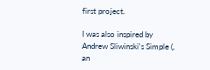first project.

I was also inspired by Andrew Sliwinski's Simple (, an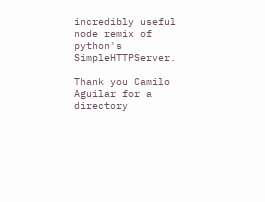incredibly useful node remix of python's SimpleHTTPServer.

Thank you Camilo Aguilar for a directory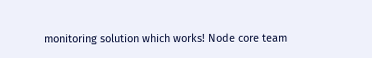monitoring solution which works! Node core team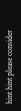hint hint please consider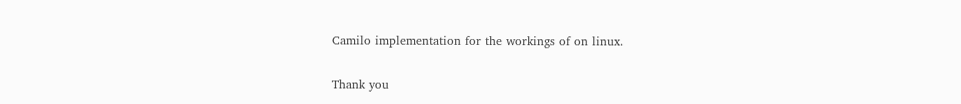Camilo implementation for the workings of on linux.

Thank you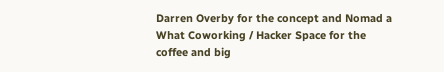Darren Overby for the concept and Nomad a What Coworking / Hacker Space for the coffee and big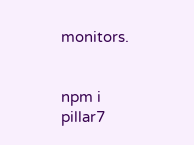monitors.


npm i pillar7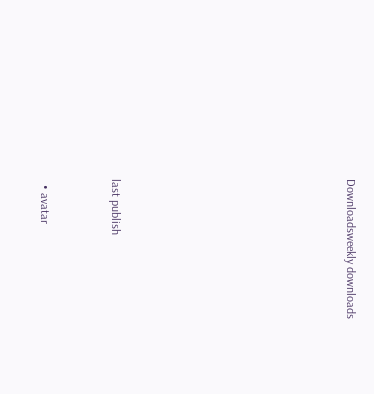Downloadsweekly downloads









last publish


  • avatar